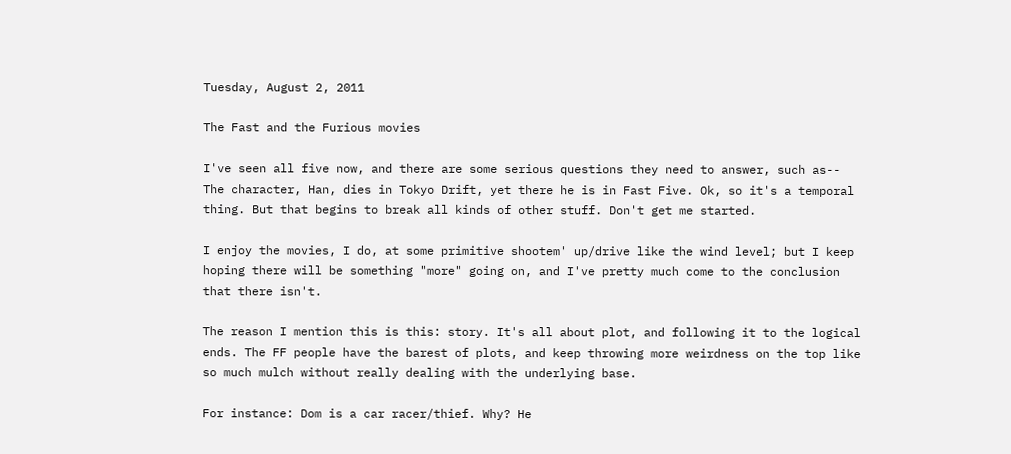Tuesday, August 2, 2011

The Fast and the Furious movies

I've seen all five now, and there are some serious questions they need to answer, such as--  The character, Han, dies in Tokyo Drift, yet there he is in Fast Five. Ok, so it's a temporal thing. But that begins to break all kinds of other stuff. Don't get me started.

I enjoy the movies, I do, at some primitive shootem' up/drive like the wind level; but I keep hoping there will be something "more" going on, and I've pretty much come to the conclusion that there isn't.

The reason I mention this is this: story. It's all about plot, and following it to the logical ends. The FF people have the barest of plots, and keep throwing more weirdness on the top like so much mulch without really dealing with the underlying base.

For instance: Dom is a car racer/thief. Why? He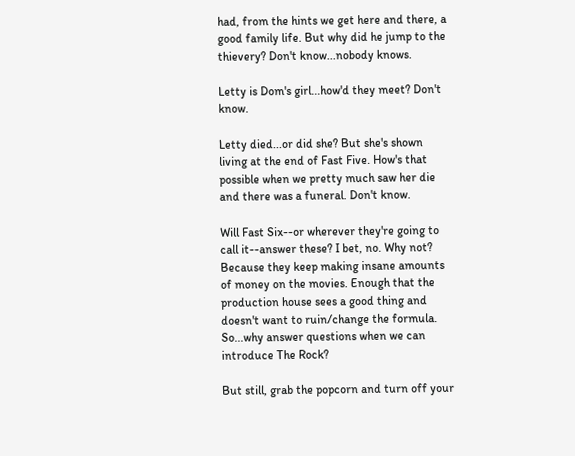had, from the hints we get here and there, a good family life. But why did he jump to the thievery? Don't know...nobody knows.

Letty is Dom's girl...how'd they meet? Don't know.

Letty died...or did she? But she's shown living at the end of Fast Five. How's that possible when we pretty much saw her die and there was a funeral. Don't know.

Will Fast Six--or wherever they're going to call it--answer these? I bet, no. Why not? Because they keep making insane amounts of money on the movies. Enough that the production house sees a good thing and doesn't want to ruin/change the formula. So...why answer questions when we can introduce The Rock?

But still, grab the popcorn and turn off your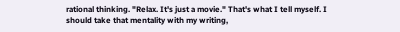rational thinking. "Relax. It's just a movie." That's what I tell myself. I should take that mentality with my writing,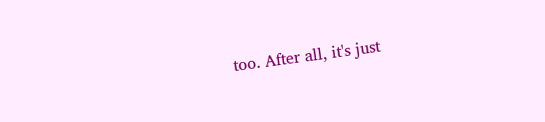too. After all, it's just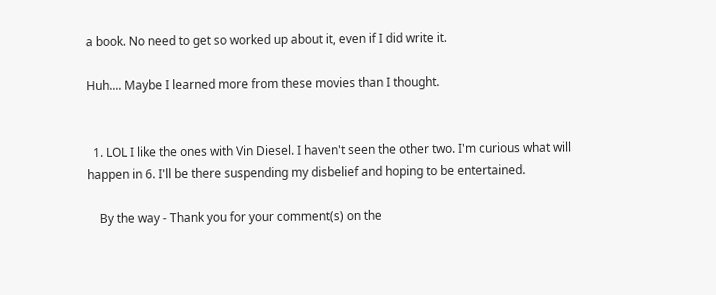a book. No need to get so worked up about it, even if I did write it.

Huh.... Maybe I learned more from these movies than I thought.


  1. LOL I like the ones with Vin Diesel. I haven't seen the other two. I'm curious what will happen in 6. I'll be there suspending my disbelief and hoping to be entertained.

    By the way - Thank you for your comment(s) on the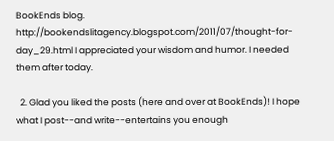BookEnds blog. http://bookendslitagency.blogspot.com/2011/07/thought-for-day_29.html I appreciated your wisdom and humor. I needed them after today.

  2. Glad you liked the posts (here and over at BookEnds)! I hope what I post--and write--entertains you enough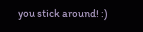you stick around! :)